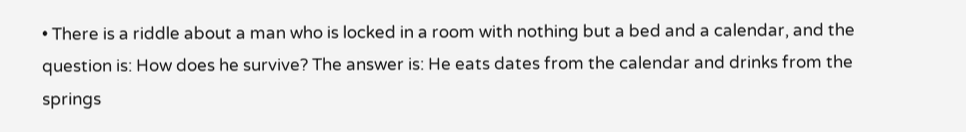• There is a riddle about a man who is locked in a room with nothing but a bed and a calendar, and the question is: How does he survive? The answer is: He eats dates from the calendar and drinks from the springs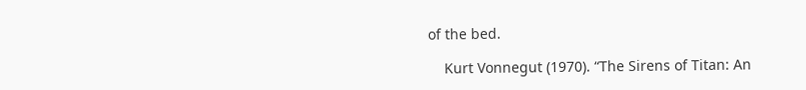of the bed.

    Kurt Vonnegut (1970). “The Sirens of Titan: An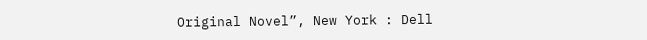Original Novel”, New York : Dell